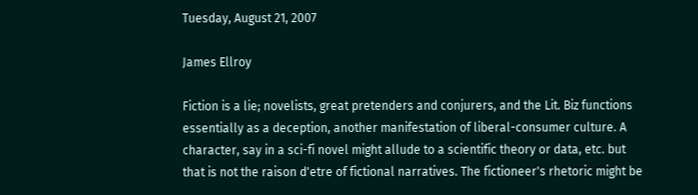Tuesday, August 21, 2007

James Ellroy

Fiction is a lie; novelists, great pretenders and conjurers, and the Lit. Biz functions essentially as a deception, another manifestation of liberal-consumer culture. A character, say in a sci-fi novel might allude to a scientific theory or data, etc. but that is not the raison d'etre of fictional narratives. The fictioneer's rhetoric might be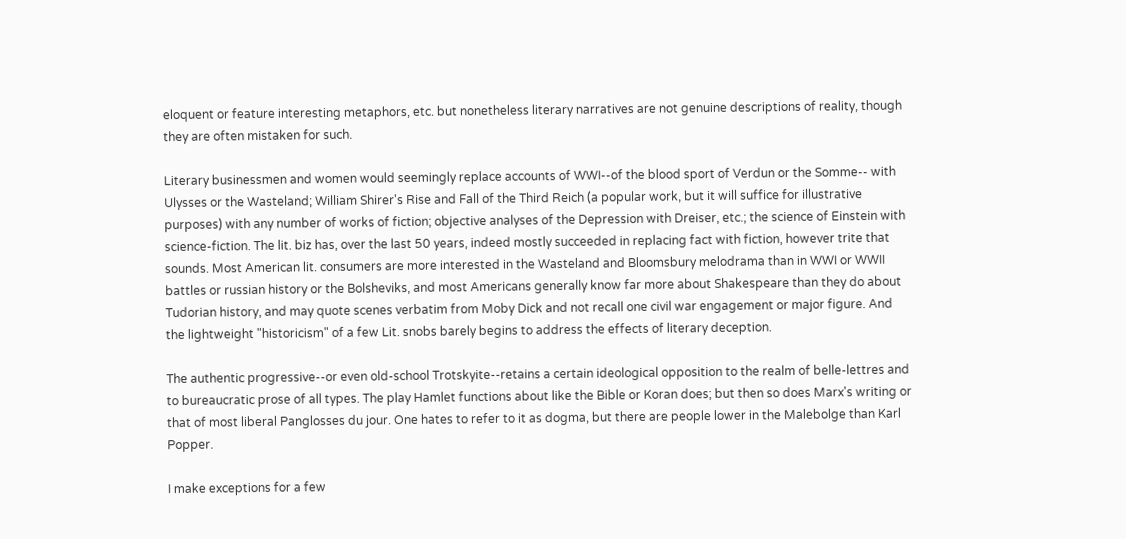eloquent or feature interesting metaphors, etc. but nonetheless literary narratives are not genuine descriptions of reality, though they are often mistaken for such.

Literary businessmen and women would seemingly replace accounts of WWI--of the blood sport of Verdun or the Somme-- with Ulysses or the Wasteland; William Shirer's Rise and Fall of the Third Reich (a popular work, but it will suffice for illustrative purposes) with any number of works of fiction; objective analyses of the Depression with Dreiser, etc.; the science of Einstein with science-fiction. The lit. biz has, over the last 50 years, indeed mostly succeeded in replacing fact with fiction, however trite that sounds. Most American lit. consumers are more interested in the Wasteland and Bloomsbury melodrama than in WWI or WWII battles or russian history or the Bolsheviks, and most Americans generally know far more about Shakespeare than they do about Tudorian history, and may quote scenes verbatim from Moby Dick and not recall one civil war engagement or major figure. And the lightweight "historicism" of a few Lit. snobs barely begins to address the effects of literary deception.

The authentic progressive--or even old-school Trotskyite--retains a certain ideological opposition to the realm of belle-lettres and to bureaucratic prose of all types. The play Hamlet functions about like the Bible or Koran does; but then so does Marx's writing or that of most liberal Panglosses du jour. One hates to refer to it as dogma, but there are people lower in the Malebolge than Karl Popper.

I make exceptions for a few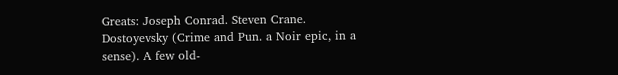Greats: Joseph Conrad. Steven Crane. Dostoyevsky (Crime and Pun. a Noir epic, in a sense). A few old-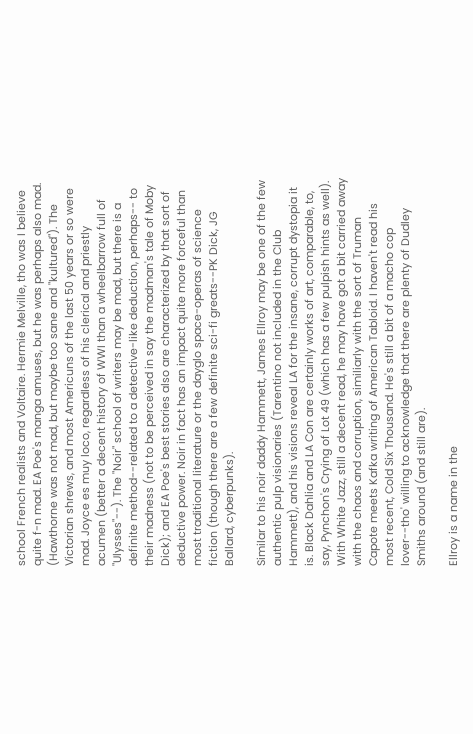school French realists and Voltaire. Hermie Melville, tho was I believe quite f-n mad. EA Poe's manga amuses, but he was perhaps also mad. (Hawthorne was not mad, but maybe too sane and "kultured"). The Victorian shrews, and most Americuns of the last 50 years or so were mad. Joyce es muy loco, regardless of his clerical and priestly acumen (better a decent history of WWI than a wheelbarrow full of "Ulysses"--). The "Noir" school of writers may be mad, but there is a definite method--related to a detective-like deduction, perhaps-- to their madness (not to be perceived in say the madman's tale of Moby Dick); and EA Poe's best stories also are characterized by that sort of deductive power. Noir in fact has an impact quite more forceful than most traditional literature or the dayglo space-operas of science fiction (though there are a few definite sci-fi greats--PK Dick, JG Ballard, cyberpunks).

Similar to his noir daddy Hammett, James Ellroy may be one of the few authentic pulp visionaries (Tarentino not included in the Club Hammett), and his visions reveal LA for the insane, corrupt dystopia it is. Black Dahlia and LA Con are certainly works of art, comparable, to, say, Pynchon's Crying of Lot 49 (which has a few pulpish hints as well). With White Jazz, still a decent read, he may have got a bit carried away with the chaos and corruption, similiarly with the sort of Truman Capote meets Kafka writing of American Tabloid. I haven't read his most recent, Cold Six Thousand. He's still a bit of a macho cop lover--tho' willing to acknowledge that there are plenty of Dudley Smiths around (and still are).

Ellroy is a name in the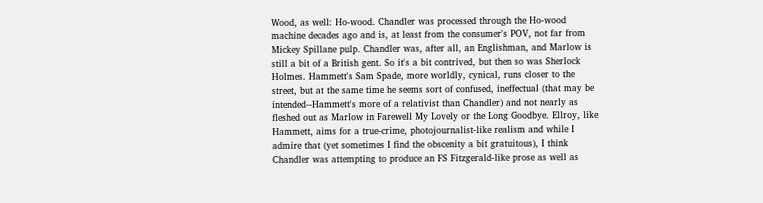Wood, as well: Ho-wood. Chandler was processed through the Ho-wood machine decades ago and is, at least from the consumer's POV, not far from Mickey Spillane pulp. Chandler was, after all, an Englishman, and Marlow is still a bit of a British gent. So it's a bit contrived, but then so was Sherlock Holmes. Hammett's Sam Spade, more worldly, cynical, runs closer to the street, but at the same time he seems sort of confused, ineffectual (that may be intended--Hammett's more of a relativist than Chandler) and not nearly as fleshed out as Marlow in Farewell My Lovely or the Long Goodbye. Ellroy, like Hammett, aims for a true-crime, photojournalist-like realism and while I admire that (yet sometimes I find the obscenity a bit gratuitous), I think Chandler was attempting to produce an FS Fitzgerald-like prose as well as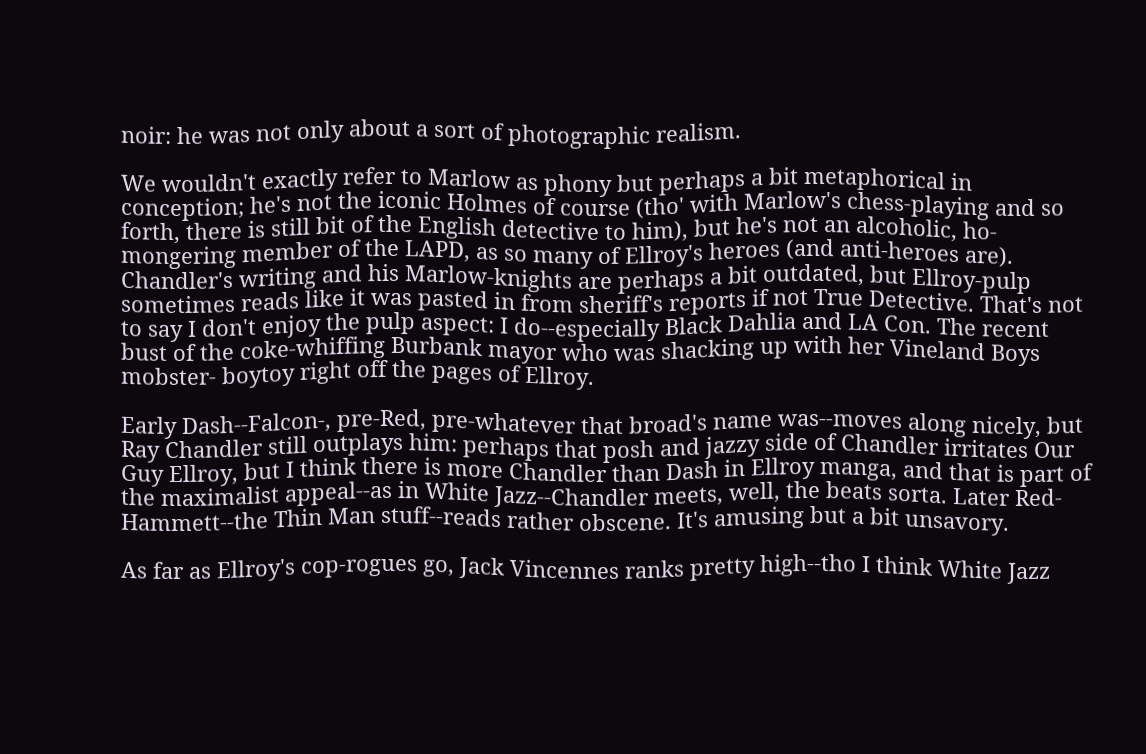noir: he was not only about a sort of photographic realism.

We wouldn't exactly refer to Marlow as phony but perhaps a bit metaphorical in conception; he's not the iconic Holmes of course (tho' with Marlow's chess-playing and so forth, there is still bit of the English detective to him), but he's not an alcoholic, ho-mongering member of the LAPD, as so many of Ellroy's heroes (and anti-heroes are). Chandler's writing and his Marlow-knights are perhaps a bit outdated, but Ellroy-pulp sometimes reads like it was pasted in from sheriff's reports if not True Detective. That's not to say I don't enjoy the pulp aspect: I do--especially Black Dahlia and LA Con. The recent bust of the coke-whiffing Burbank mayor who was shacking up with her Vineland Boys mobster- boytoy right off the pages of Ellroy.

Early Dash--Falcon-, pre-Red, pre-whatever that broad's name was--moves along nicely, but Ray Chandler still outplays him: perhaps that posh and jazzy side of Chandler irritates Our Guy Ellroy, but I think there is more Chandler than Dash in Ellroy manga, and that is part of the maximalist appeal--as in White Jazz--Chandler meets, well, the beats sorta. Later Red-Hammett--the Thin Man stuff--reads rather obscene. It's amusing but a bit unsavory.

As far as Ellroy's cop-rogues go, Jack Vincennes ranks pretty high--tho I think White Jazz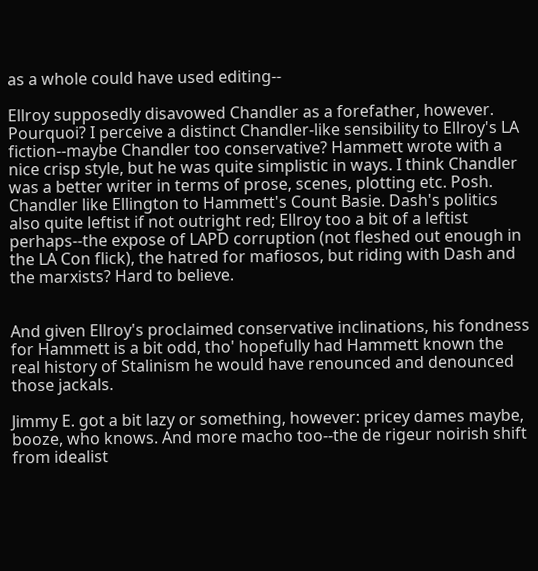as a whole could have used editing--

Ellroy supposedly disavowed Chandler as a forefather, however. Pourquoi? I perceive a distinct Chandler-like sensibility to Ellroy's LA fiction--maybe Chandler too conservative? Hammett wrote with a nice crisp style, but he was quite simplistic in ways. I think Chandler was a better writer in terms of prose, scenes, plotting etc. Posh. Chandler like Ellington to Hammett's Count Basie. Dash's politics also quite leftist if not outright red; Ellroy too a bit of a leftist perhaps--the expose of LAPD corruption (not fleshed out enough in the LA Con flick), the hatred for mafiosos, but riding with Dash and the marxists? Hard to believe.


And given Ellroy's proclaimed conservative inclinations, his fondness for Hammett is a bit odd, tho' hopefully had Hammett known the real history of Stalinism he would have renounced and denounced those jackals.

Jimmy E. got a bit lazy or something, however: pricey dames maybe, booze, who knows. And more macho too--the de rigeur noirish shift from idealist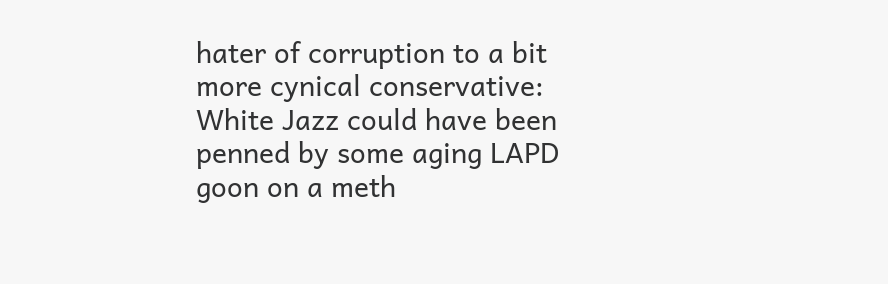hater of corruption to a bit more cynical conservative: White Jazz could have been penned by some aging LAPD goon on a meth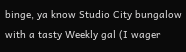binge, ya know Studio City bungalow with a tasty Weekly gal (I wager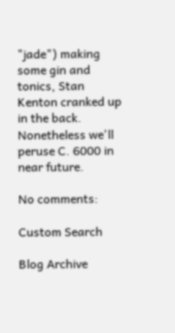"jade") making some gin and tonics, Stan Kenton cranked up in the back. Nonetheless we'll peruse C. 6000 in near future.

No comments:

Custom Search

Blog Archive